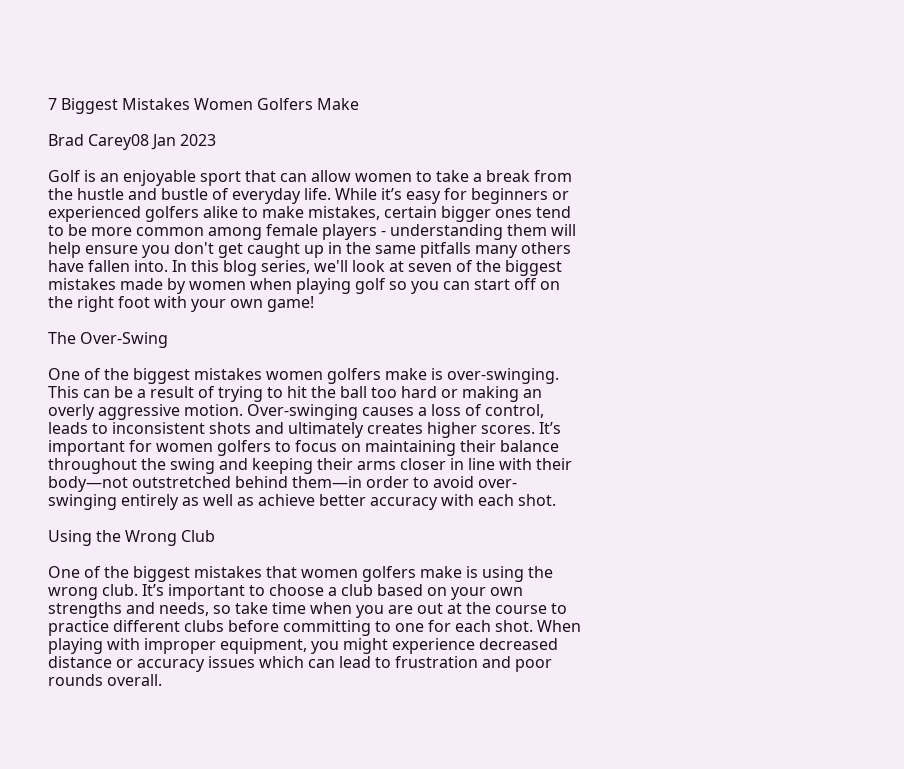7 Biggest Mistakes Women Golfers Make

Brad Carey08 Jan 2023

Golf is an enjoyable sport that can allow women to take a break from the hustle and bustle of everyday life. While it’s easy for beginners or experienced golfers alike to make mistakes, certain bigger ones tend to be more common among female players - understanding them will help ensure you don't get caught up in the same pitfalls many others have fallen into. In this blog series, we'll look at seven of the biggest mistakes made by women when playing golf so you can start off on the right foot with your own game!

The Over-Swing

One of the biggest mistakes women golfers make is over-swinging. This can be a result of trying to hit the ball too hard or making an overly aggressive motion. Over-swinging causes a loss of control, leads to inconsistent shots and ultimately creates higher scores. It’s important for women golfers to focus on maintaining their balance throughout the swing and keeping their arms closer in line with their body—not outstretched behind them—in order to avoid over-swinging entirely as well as achieve better accuracy with each shot.

Using the Wrong Club

One of the biggest mistakes that women golfers make is using the wrong club. It’s important to choose a club based on your own strengths and needs, so take time when you are out at the course to practice different clubs before committing to one for each shot. When playing with improper equipment, you might experience decreased distance or accuracy issues which can lead to frustration and poor rounds overall.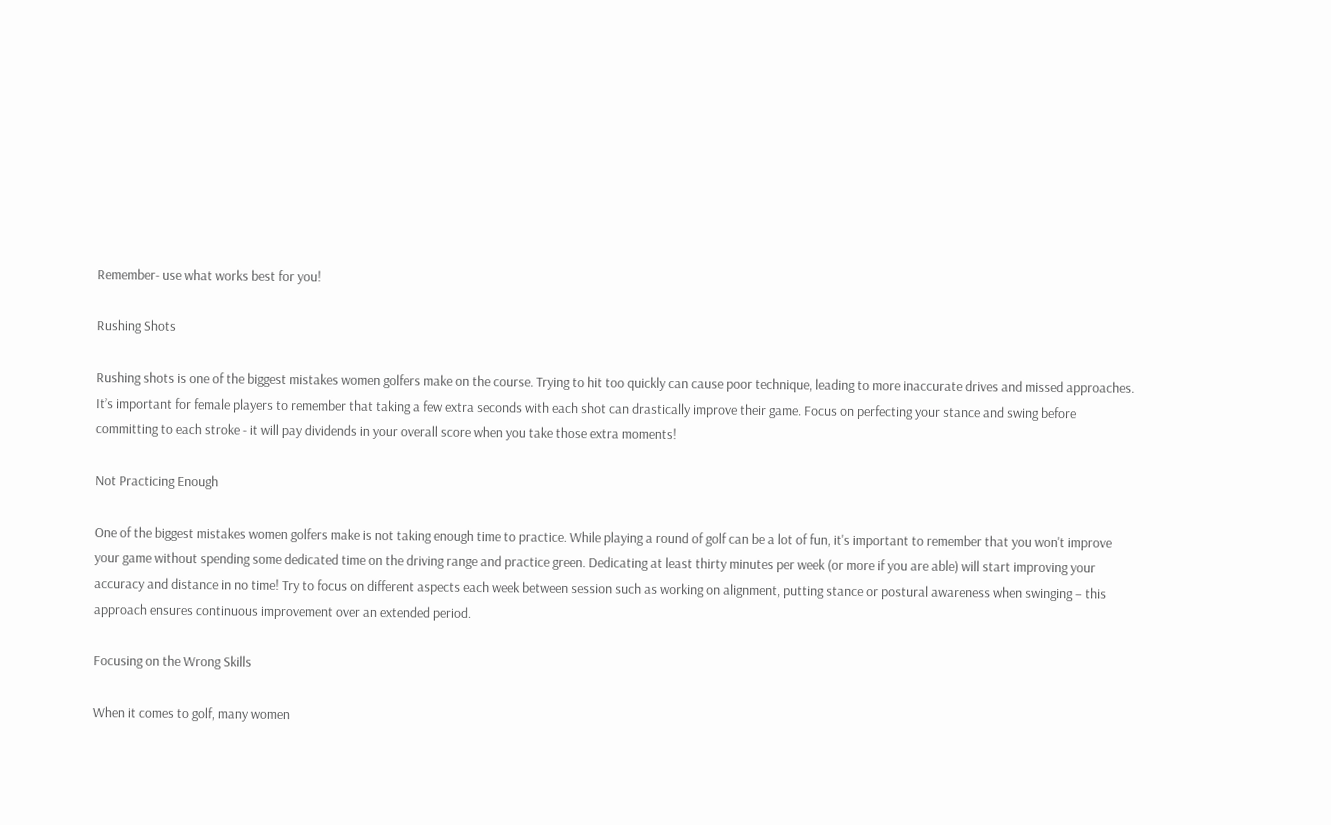Remember- use what works best for you!

Rushing Shots

Rushing shots is one of the biggest mistakes women golfers make on the course. Trying to hit too quickly can cause poor technique, leading to more inaccurate drives and missed approaches. It’s important for female players to remember that taking a few extra seconds with each shot can drastically improve their game. Focus on perfecting your stance and swing before committing to each stroke - it will pay dividends in your overall score when you take those extra moments!

Not Practicing Enough

One of the biggest mistakes women golfers make is not taking enough time to practice. While playing a round of golf can be a lot of fun, it's important to remember that you won't improve your game without spending some dedicated time on the driving range and practice green. Dedicating at least thirty minutes per week (or more if you are able) will start improving your accuracy and distance in no time! Try to focus on different aspects each week between session such as working on alignment, putting stance or postural awareness when swinging – this approach ensures continuous improvement over an extended period.

Focusing on the Wrong Skills

When it comes to golf, many women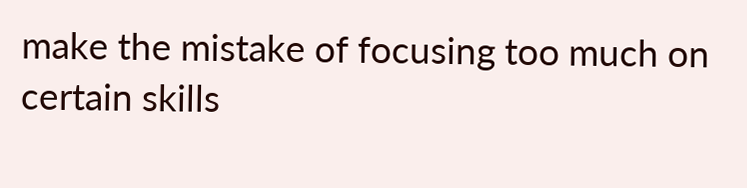make the mistake of focusing too much on certain skills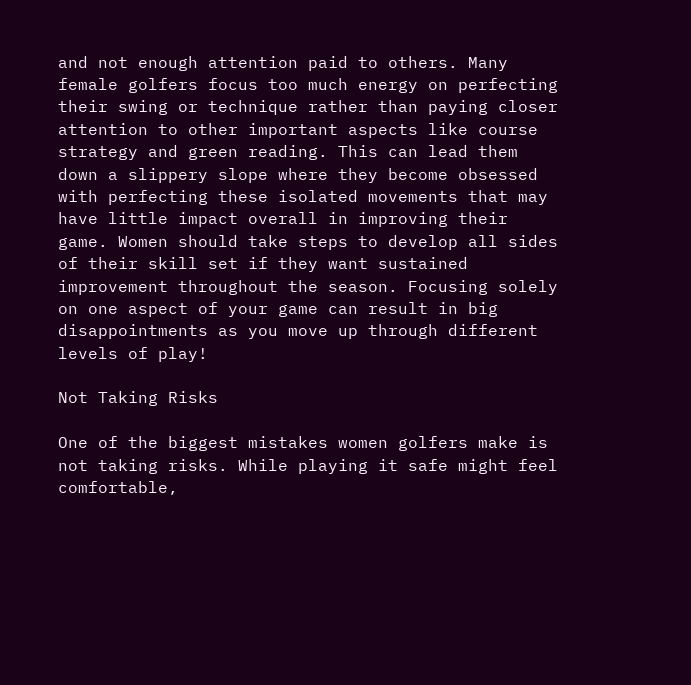and not enough attention paid to others. Many female golfers focus too much energy on perfecting their swing or technique rather than paying closer attention to other important aspects like course strategy and green reading. This can lead them down a slippery slope where they become obsessed with perfecting these isolated movements that may have little impact overall in improving their game. Women should take steps to develop all sides of their skill set if they want sustained improvement throughout the season. Focusing solely on one aspect of your game can result in big disappointments as you move up through different levels of play!

Not Taking Risks

One of the biggest mistakes women golfers make is not taking risks. While playing it safe might feel comfortable,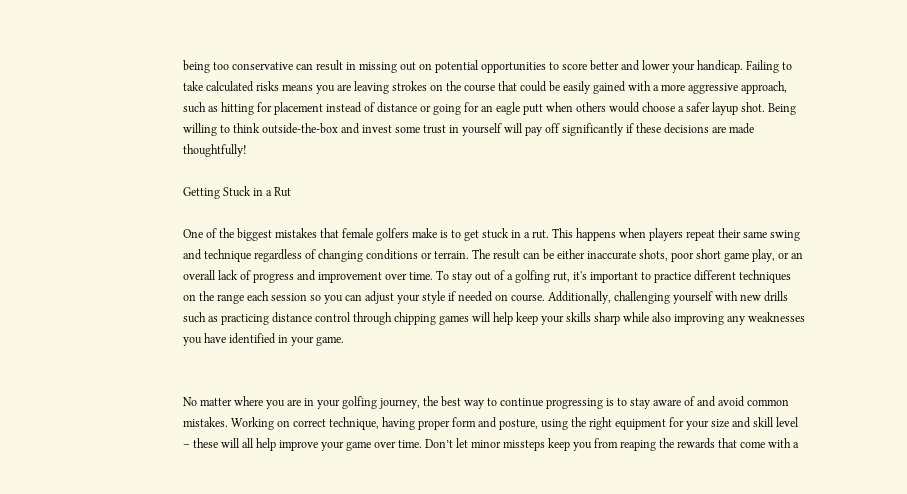being too conservative can result in missing out on potential opportunities to score better and lower your handicap. Failing to take calculated risks means you are leaving strokes on the course that could be easily gained with a more aggressive approach, such as hitting for placement instead of distance or going for an eagle putt when others would choose a safer layup shot. Being willing to think outside-the-box and invest some trust in yourself will pay off significantly if these decisions are made thoughtfully!

Getting Stuck in a Rut

One of the biggest mistakes that female golfers make is to get stuck in a rut. This happens when players repeat their same swing and technique regardless of changing conditions or terrain. The result can be either inaccurate shots, poor short game play, or an overall lack of progress and improvement over time. To stay out of a golfing rut, it's important to practice different techniques on the range each session so you can adjust your style if needed on course. Additionally, challenging yourself with new drills such as practicing distance control through chipping games will help keep your skills sharp while also improving any weaknesses you have identified in your game.


No matter where you are in your golfing journey, the best way to continue progressing is to stay aware of and avoid common mistakes. Working on correct technique, having proper form and posture, using the right equipment for your size and skill level – these will all help improve your game over time. Don’t let minor missteps keep you from reaping the rewards that come with a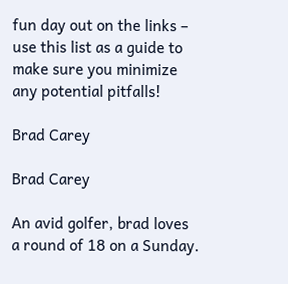fun day out on the links – use this list as a guide to make sure you minimize any potential pitfalls!

Brad Carey

Brad Carey

An avid golfer, brad loves a round of 18 on a Sunday.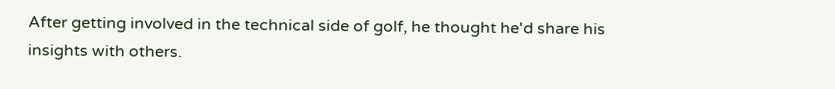After getting involved in the technical side of golf, he thought he'd share his insights with others.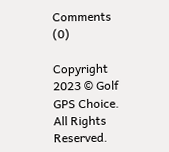Comments (0)

Copyright 2023 © Golf GPS Choice. All Rights Reserved.